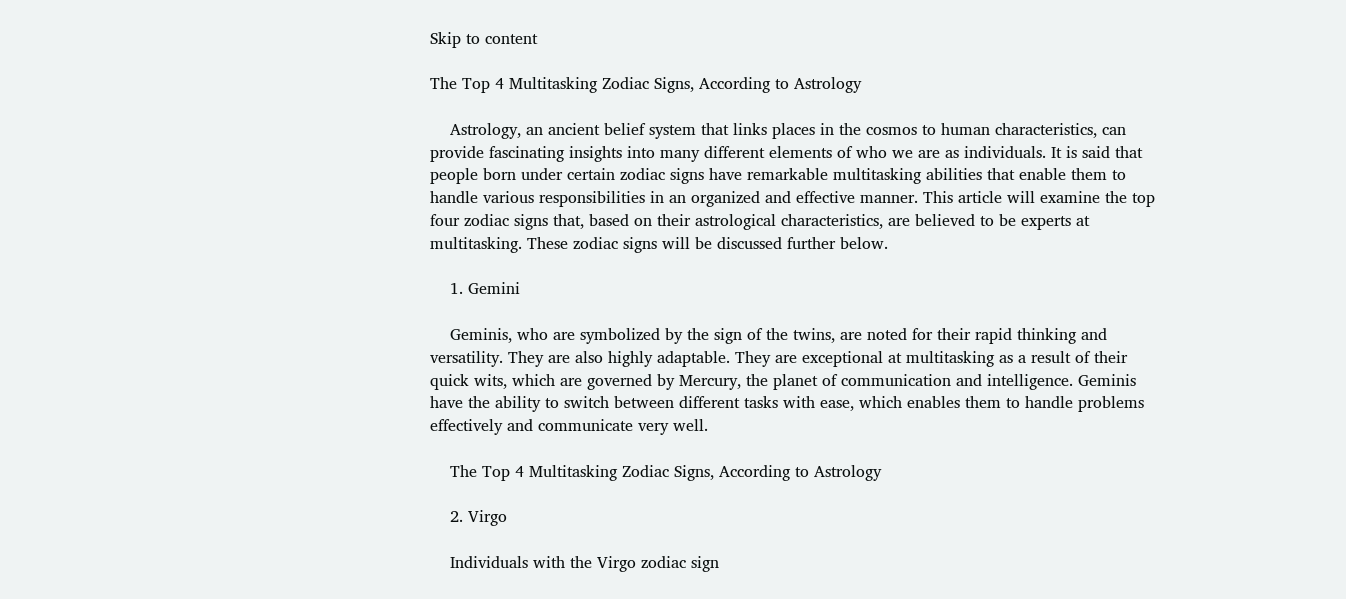Skip to content

The Top 4 Multitasking Zodiac Signs, According to Astrology

    Astrology, an ancient belief system that links places in the cosmos to human characteristics, can provide fascinating insights into many different elements of who we are as individuals. It is said that people born under certain zodiac signs have remarkable multitasking abilities that enable them to handle various responsibilities in an organized and effective manner. This article will examine the top four zodiac signs that, based on their astrological characteristics, are believed to be experts at multitasking. These zodiac signs will be discussed further below.

    1. Gemini

    Geminis, who are symbolized by the sign of the twins, are noted for their rapid thinking and versatility. They are also highly adaptable. They are exceptional at multitasking as a result of their quick wits, which are governed by Mercury, the planet of communication and intelligence. Geminis have the ability to switch between different tasks with ease, which enables them to handle problems effectively and communicate very well.

    The Top 4 Multitasking Zodiac Signs, According to Astrology

    2. Virgo

    Individuals with the Virgo zodiac sign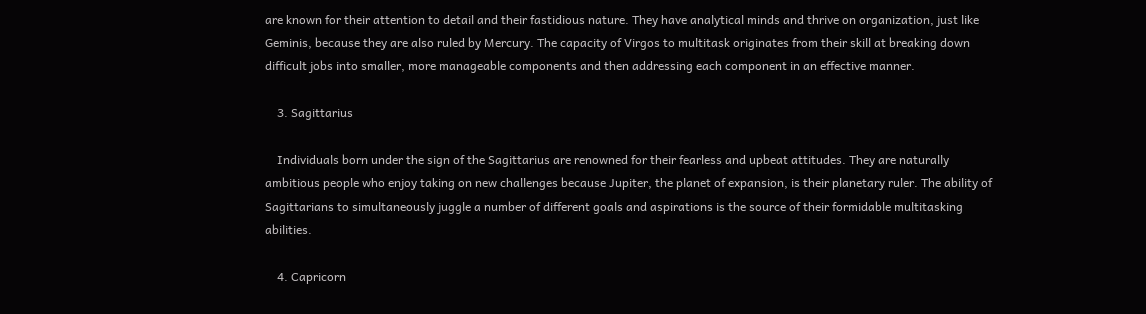are known for their attention to detail and their fastidious nature. They have analytical minds and thrive on organization, just like Geminis, because they are also ruled by Mercury. The capacity of Virgos to multitask originates from their skill at breaking down difficult jobs into smaller, more manageable components and then addressing each component in an effective manner.

    3. Sagittarius

    Individuals born under the sign of the Sagittarius are renowned for their fearless and upbeat attitudes. They are naturally ambitious people who enjoy taking on new challenges because Jupiter, the planet of expansion, is their planetary ruler. The ability of Sagittarians to simultaneously juggle a number of different goals and aspirations is the source of their formidable multitasking abilities.

    4. Capricorn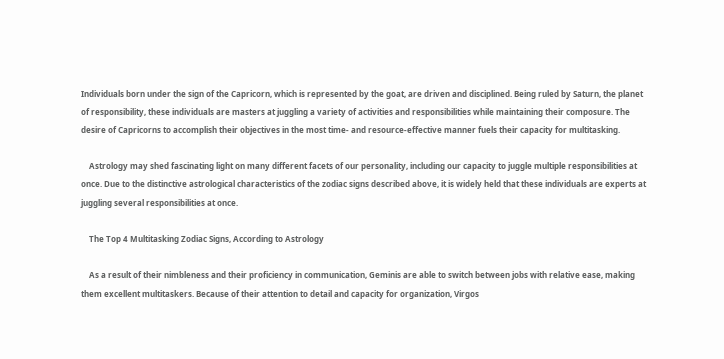Individuals born under the sign of the Capricorn, which is represented by the goat, are driven and disciplined. Being ruled by Saturn, the planet of responsibility, these individuals are masters at juggling a variety of activities and responsibilities while maintaining their composure. The desire of Capricorns to accomplish their objectives in the most time- and resource-effective manner fuels their capacity for multitasking.

    Astrology may shed fascinating light on many different facets of our personality, including our capacity to juggle multiple responsibilities at once. Due to the distinctive astrological characteristics of the zodiac signs described above, it is widely held that these individuals are experts at juggling several responsibilities at once.

    The Top 4 Multitasking Zodiac Signs, According to Astrology

    As a result of their nimbleness and their proficiency in communication, Geminis are able to switch between jobs with relative ease, making them excellent multitaskers. Because of their attention to detail and capacity for organization, Virgos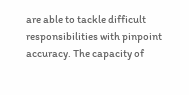are able to tackle difficult responsibilities with pinpoint accuracy. The capacity of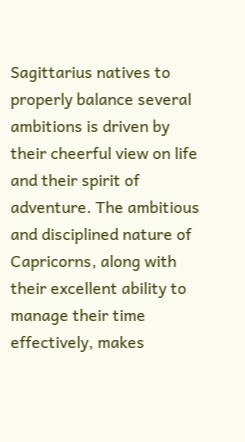Sagittarius natives to properly balance several ambitions is driven by their cheerful view on life and their spirit of adventure. The ambitious and disciplined nature of Capricorns, along with their excellent ability to manage their time effectively, makes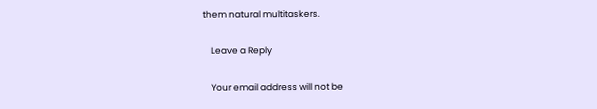them natural multitaskers.

    Leave a Reply

    Your email address will not be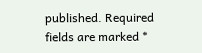published. Required fields are marked *